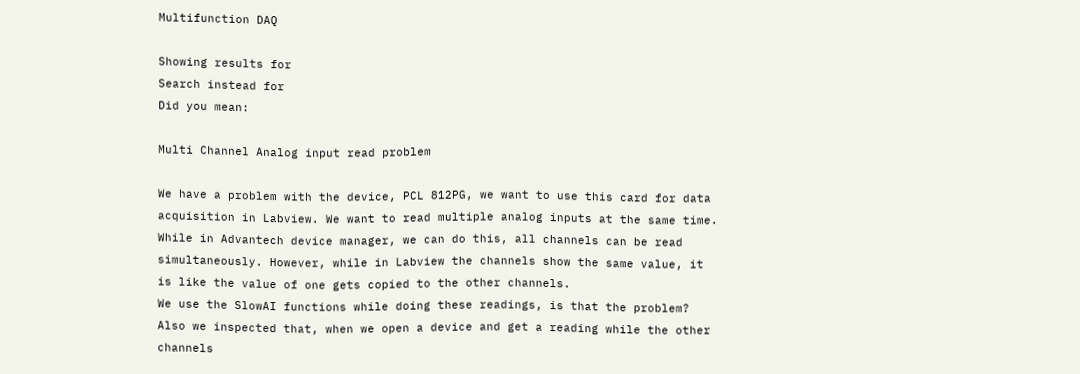Multifunction DAQ

Showing results for
Search instead for
Did you mean:

Multi Channel Analog input read problem

We have a problem with the device, PCL 812PG, we want to use this card for data acquisition in Labview. We want to read multiple analog inputs at the same time. While in Advantech device manager, we can do this, all channels can be read simultaneously. However, while in Labview the channels show the same value, it is like the value of one gets copied to the other channels.
We use the SlowAI functions while doing these readings, is that the problem?
Also we inspected that, when we open a device and get a reading while the other channels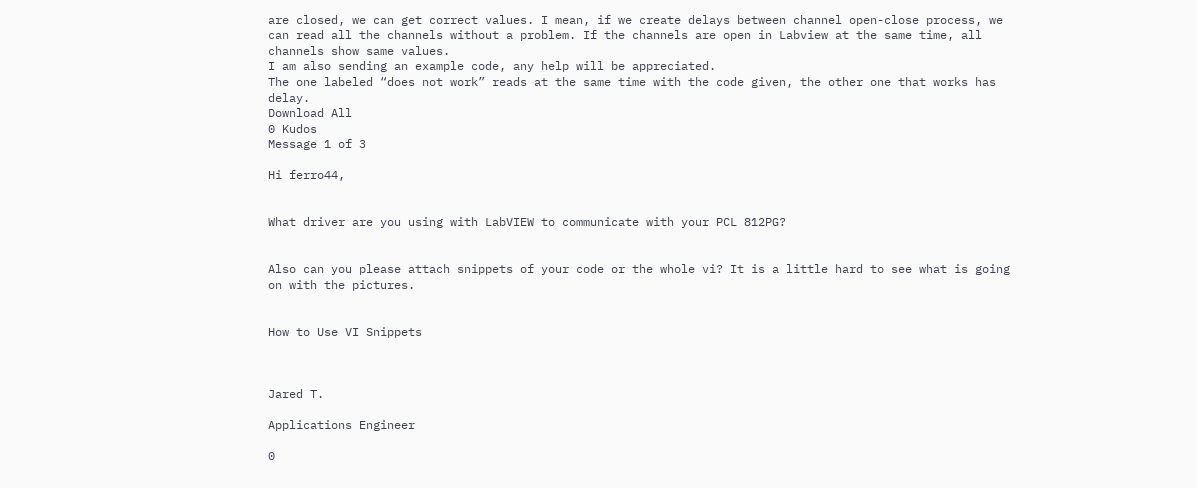are closed, we can get correct values. I mean, if we create delays between channel open-close process, we can read all the channels without a problem. If the channels are open in Labview at the same time, all channels show same values.
I am also sending an example code, any help will be appreciated.
The one labeled “does not work” reads at the same time with the code given, the other one that works has delay.
Download All
0 Kudos
Message 1 of 3

Hi ferro44,


What driver are you using with LabVIEW to communicate with your PCL 812PG?


Also can you please attach snippets of your code or the whole vi? It is a little hard to see what is going on with the pictures.


How to Use VI Snippets



Jared T.

Applications Engineer

0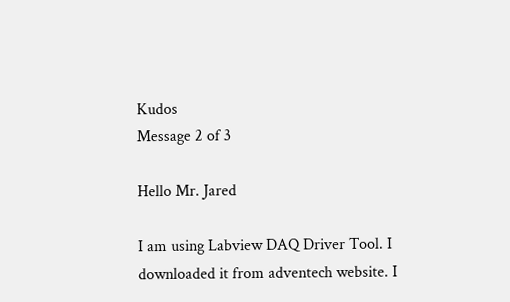Kudos
Message 2 of 3

Hello Mr. Jared

I am using Labview DAQ Driver Tool. I downloaded it from adventech website. I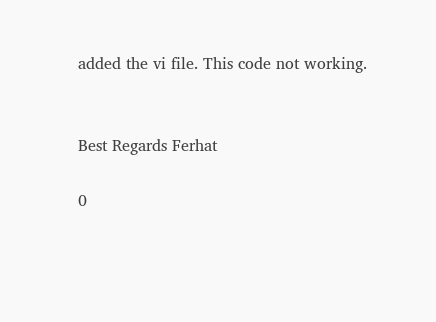added the vi file. This code not working.


Best Regards Ferhat

0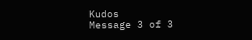Kudos
Message 3 of 3